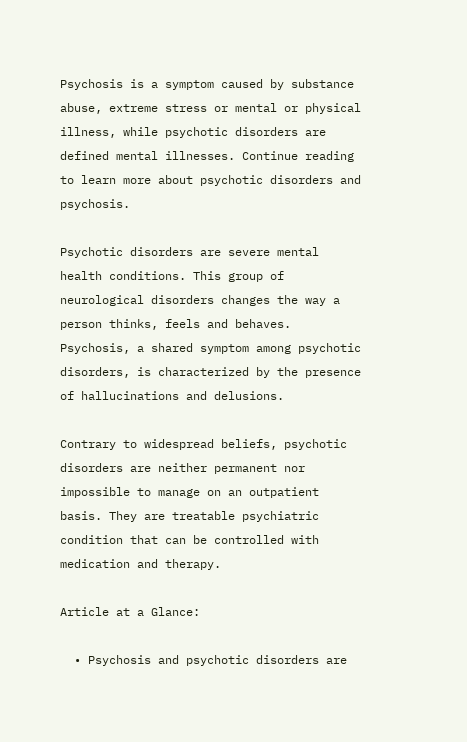Psychosis is a symptom caused by substance abuse, extreme stress or mental or physical illness, while psychotic disorders are defined mental illnesses. Continue reading to learn more about psychotic disorders and psychosis.

Psychotic disorders are severe mental health conditions. This group of neurological disorders changes the way a person thinks, feels and behaves. Psychosis, a shared symptom among psychotic disorders, is characterized by the presence of hallucinations and delusions.

Contrary to widespread beliefs, psychotic disorders are neither permanent nor impossible to manage on an outpatient basis. They are treatable psychiatric condition that can be controlled with medication and therapy.

Article at a Glance:

  • Psychosis and psychotic disorders are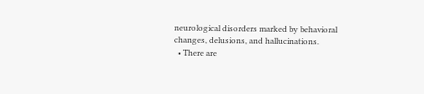neurological disorders marked by behavioral changes, delusions, and hallucinations.
  • There are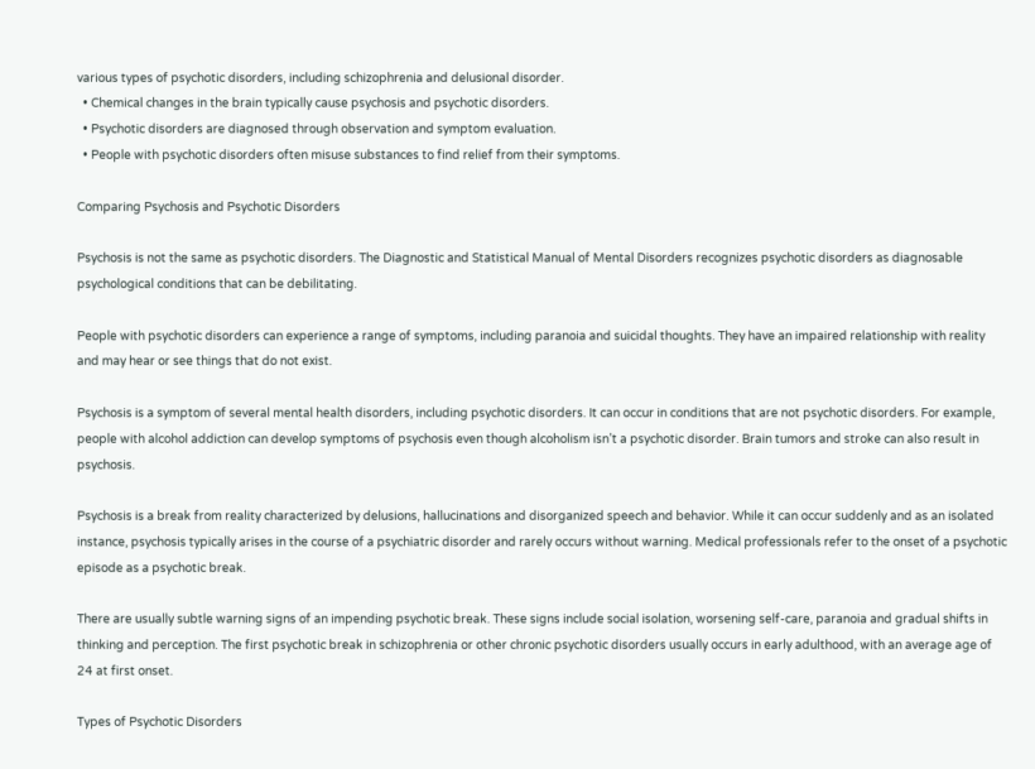various types of psychotic disorders, including schizophrenia and delusional disorder.
  • Chemical changes in the brain typically cause psychosis and psychotic disorders.
  • Psychotic disorders are diagnosed through observation and symptom evaluation.
  • People with psychotic disorders often misuse substances to find relief from their symptoms.

Comparing Psychosis and Psychotic Disorders

Psychosis is not the same as psychotic disorders. The Diagnostic and Statistical Manual of Mental Disorders recognizes psychotic disorders as diagnosable psychological conditions that can be debilitating.

People with psychotic disorders can experience a range of symptoms, including paranoia and suicidal thoughts. They have an impaired relationship with reality and may hear or see things that do not exist.

Psychosis is a symptom of several mental health disorders, including psychotic disorders. It can occur in conditions that are not psychotic disorders. For example, people with alcohol addiction can develop symptoms of psychosis even though alcoholism isn’t a psychotic disorder. Brain tumors and stroke can also result in psychosis.

Psychosis is a break from reality characterized by delusions, hallucinations and disorganized speech and behavior. While it can occur suddenly and as an isolated instance, psychosis typically arises in the course of a psychiatric disorder and rarely occurs without warning. Medical professionals refer to the onset of a psychotic episode as a psychotic break.

There are usually subtle warning signs of an impending psychotic break. These signs include social isolation, worsening self-care, paranoia and gradual shifts in thinking and perception. The first psychotic break in schizophrenia or other chronic psychotic disorders usually occurs in early adulthood, with an average age of 24 at first onset.

Types of Psychotic Disorders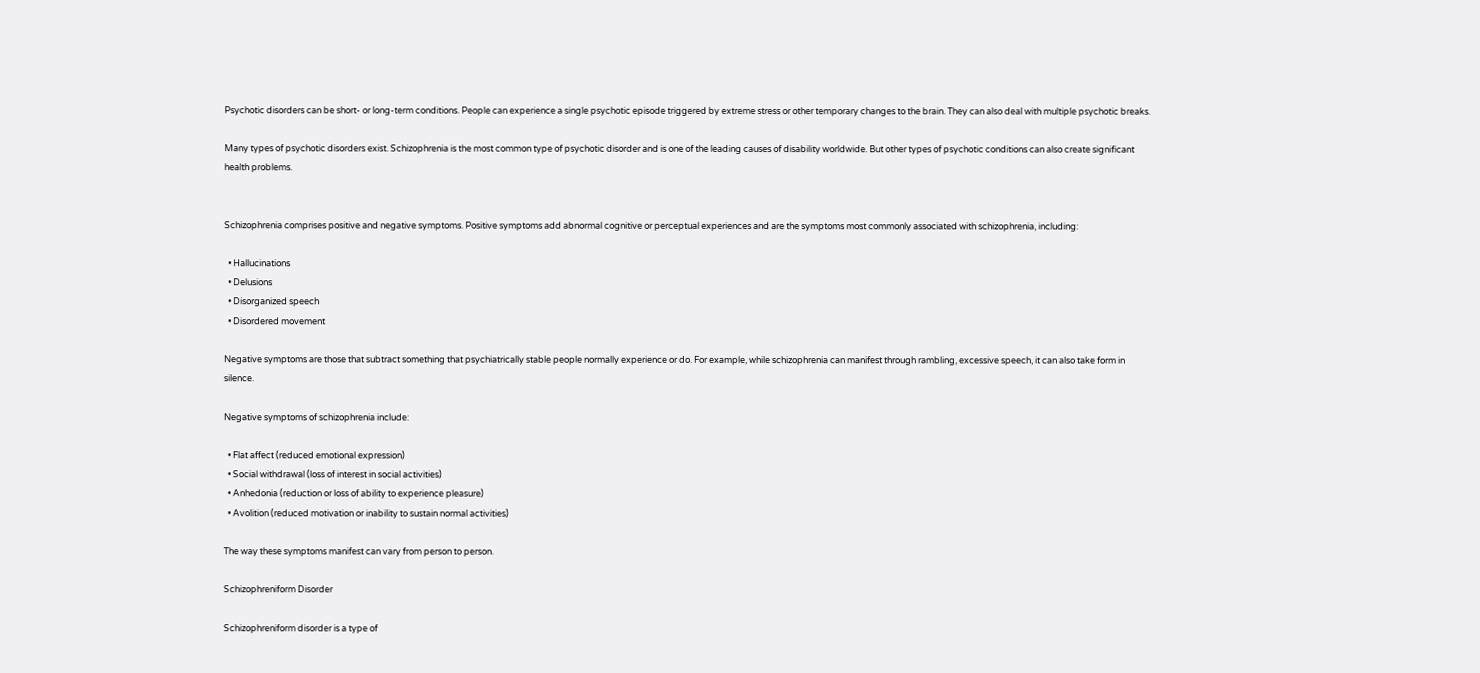Psychotic disorders can be short- or long-term conditions. People can experience a single psychotic episode triggered by extreme stress or other temporary changes to the brain. They can also deal with multiple psychotic breaks.

Many types of psychotic disorders exist. Schizophrenia is the most common type of psychotic disorder and is one of the leading causes of disability worldwide. But other types of psychotic conditions can also create significant health problems.


Schizophrenia comprises positive and negative symptoms. Positive symptoms add abnormal cognitive or perceptual experiences and are the symptoms most commonly associated with schizophrenia, including:

  • Hallucinations
  • Delusions
  • Disorganized speech
  • Disordered movement

Negative symptoms are those that subtract something that psychiatrically stable people normally experience or do. For example, while schizophrenia can manifest through rambling, excessive speech, it can also take form in silence.

Negative symptoms of schizophrenia include:

  • Flat affect (reduced emotional expression)
  • Social withdrawal (loss of interest in social activities)
  • Anhedonia (reduction or loss of ability to experience pleasure)
  • Avolition (reduced motivation or inability to sustain normal activities)

The way these symptoms manifest can vary from person to person.

Schizophreniform Disorder

Schizophreniform disorder is a type of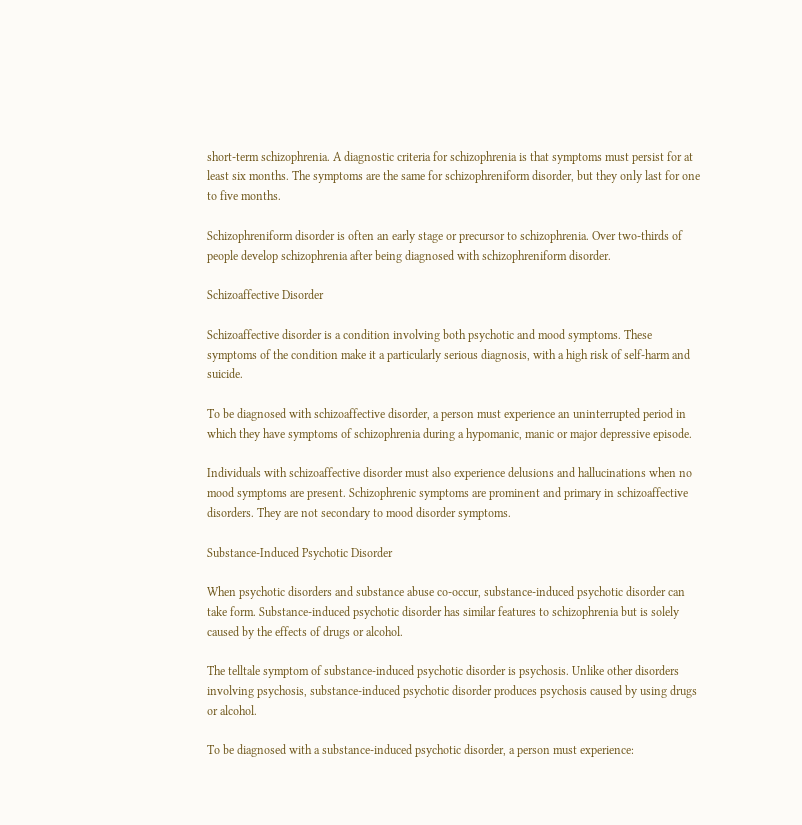short-term schizophrenia. A diagnostic criteria for schizophrenia is that symptoms must persist for at least six months. The symptoms are the same for schizophreniform disorder, but they only last for one to five months.

Schizophreniform disorder is often an early stage or precursor to schizophrenia. Over two-thirds of people develop schizophrenia after being diagnosed with schizophreniform disorder.

Schizoaffective Disorder

Schizoaffective disorder is a condition involving both psychotic and mood symptoms. These symptoms of the condition make it a particularly serious diagnosis, with a high risk of self-harm and suicide.

To be diagnosed with schizoaffective disorder, a person must experience an uninterrupted period in which they have symptoms of schizophrenia during a hypomanic, manic or major depressive episode.

Individuals with schizoaffective disorder must also experience delusions and hallucinations when no mood symptoms are present. Schizophrenic symptoms are prominent and primary in schizoaffective disorders. They are not secondary to mood disorder symptoms.

Substance-Induced Psychotic Disorder

When psychotic disorders and substance abuse co-occur, substance-induced psychotic disorder can take form. Substance-induced psychotic disorder has similar features to schizophrenia but is solely caused by the effects of drugs or alcohol.

The telltale symptom of substance-induced psychotic disorder is psychosis. Unlike other disorders involving psychosis, substance-induced psychotic disorder produces psychosis caused by using drugs or alcohol.

To be diagnosed with a substance-induced psychotic disorder, a person must experience: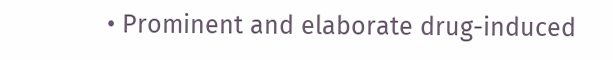• Prominent and elaborate drug-induced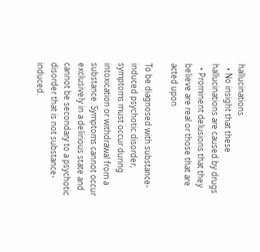hallucinations
  • No insight that these hallucinations are caused by drugs
  • Prominent delusions that they believe are real or those that are acted upon

To be diagnosed with substance-induced psychotic disorder, symptoms must occur during intoxication or withdrawal from a substance. Symptoms cannot occur exclusively in a delirious state and cannot be secondary to a psychotic disorder that is not substance-induced.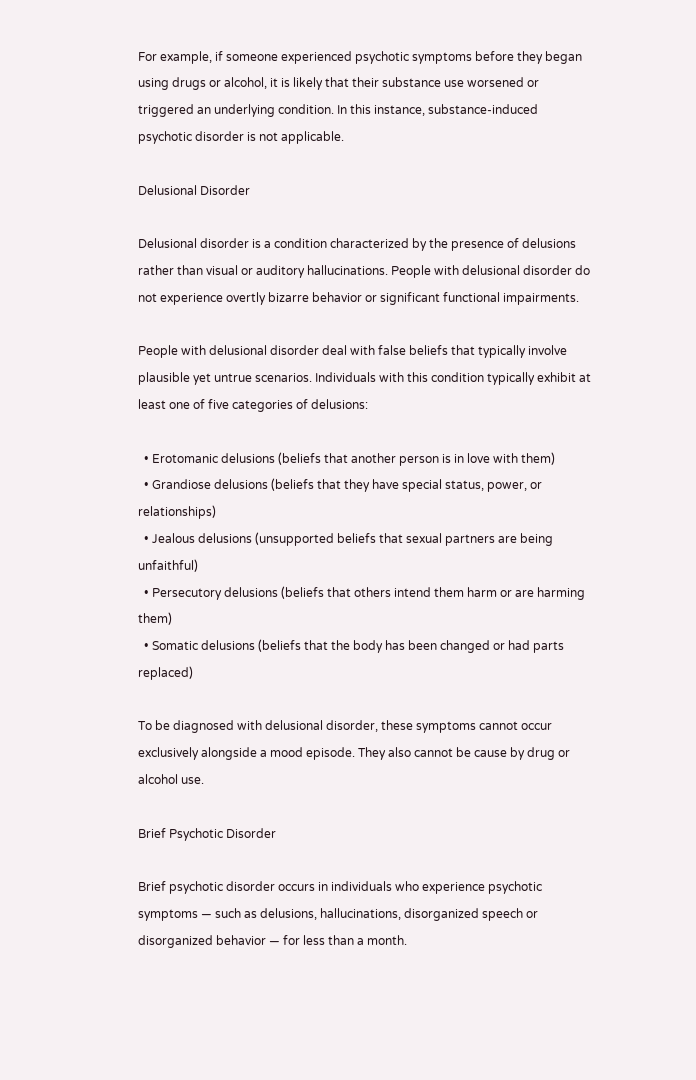For example, if someone experienced psychotic symptoms before they began using drugs or alcohol, it is likely that their substance use worsened or triggered an underlying condition. In this instance, substance-induced psychotic disorder is not applicable.

Delusional Disorder

Delusional disorder is a condition characterized by the presence of delusions rather than visual or auditory hallucinations. People with delusional disorder do not experience overtly bizarre behavior or significant functional impairments.

People with delusional disorder deal with false beliefs that typically involve plausible yet untrue scenarios. Individuals with this condition typically exhibit at least one of five categories of delusions:

  • Erotomanic delusions (beliefs that another person is in love with them)
  • Grandiose delusions (beliefs that they have special status, power, or relationships)
  • Jealous delusions (unsupported beliefs that sexual partners are being unfaithful)
  • Persecutory delusions (beliefs that others intend them harm or are harming them)
  • Somatic delusions (beliefs that the body has been changed or had parts replaced)

To be diagnosed with delusional disorder, these symptoms cannot occur exclusively alongside a mood episode. They also cannot be cause by drug or alcohol use.

Brief Psychotic Disorder

Brief psychotic disorder occurs in individuals who experience psychotic symptoms — such as delusions, hallucinations, disorganized speech or disorganized behavior — for less than a month.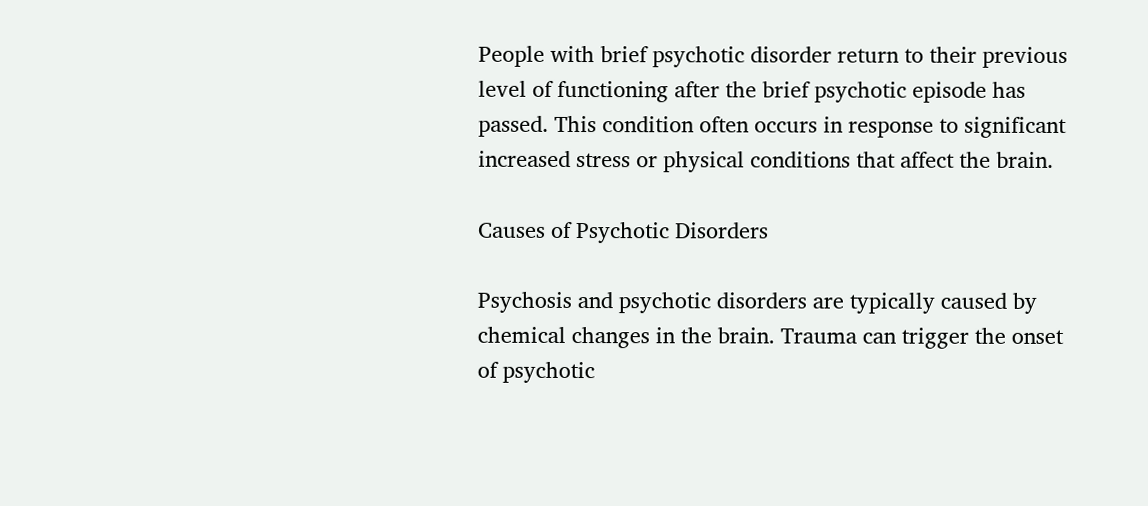People with brief psychotic disorder return to their previous level of functioning after the brief psychotic episode has passed. This condition often occurs in response to significant increased stress or physical conditions that affect the brain.

Causes of Psychotic Disorders

Psychosis and psychotic disorders are typically caused by chemical changes in the brain. Trauma can trigger the onset of psychotic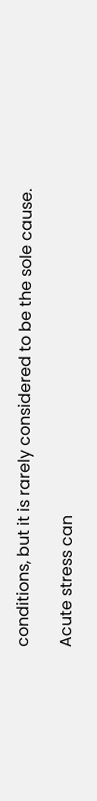conditions, but it is rarely considered to be the sole cause.

Acute stress can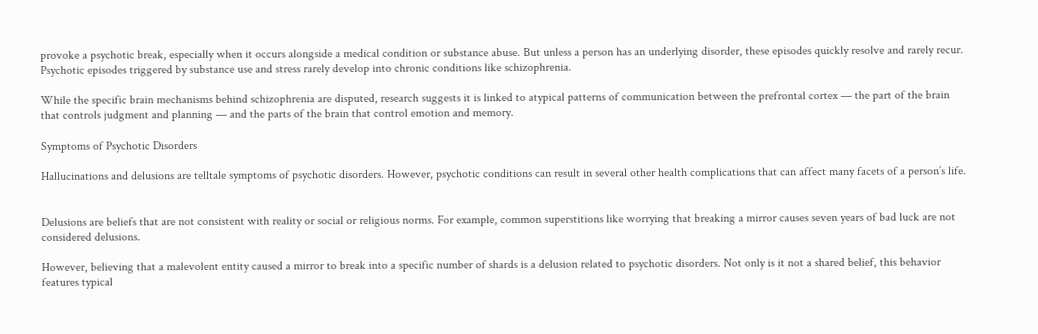provoke a psychotic break, especially when it occurs alongside a medical condition or substance abuse. But unless a person has an underlying disorder, these episodes quickly resolve and rarely recur. Psychotic episodes triggered by substance use and stress rarely develop into chronic conditions like schizophrenia.

While the specific brain mechanisms behind schizophrenia are disputed, research suggests it is linked to atypical patterns of communication between the prefrontal cortex — the part of the brain that controls judgment and planning — and the parts of the brain that control emotion and memory.

Symptoms of Psychotic Disorders

Hallucinations and delusions are telltale symptoms of psychotic disorders. However, psychotic conditions can result in several other health complications that can affect many facets of a person’s life.


Delusions are beliefs that are not consistent with reality or social or religious norms. For example, common superstitions like worrying that breaking a mirror causes seven years of bad luck are not considered delusions.

However, believing that a malevolent entity caused a mirror to break into a specific number of shards is a delusion related to psychotic disorders. Not only is it not a shared belief, this behavior features typical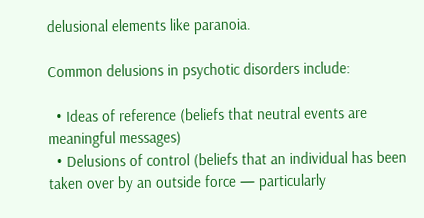delusional elements like paranoia.

Common delusions in psychotic disorders include:

  • Ideas of reference (beliefs that neutral events are meaningful messages)
  • Delusions of control (beliefs that an individual has been taken over by an outside force — particularly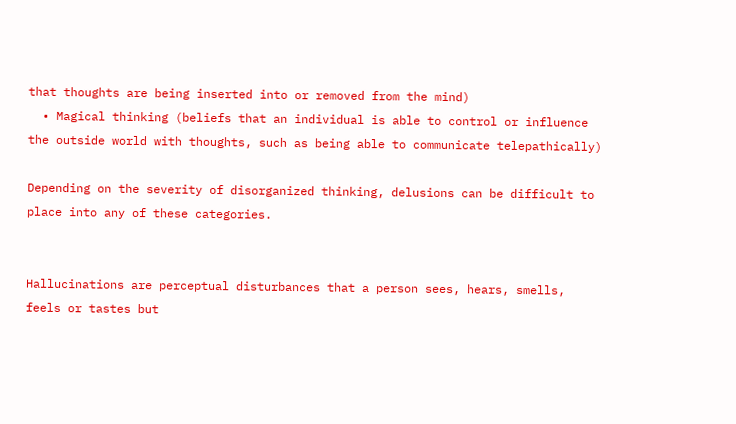that thoughts are being inserted into or removed from the mind)
  • Magical thinking (beliefs that an individual is able to control or influence the outside world with thoughts, such as being able to communicate telepathically)

Depending on the severity of disorganized thinking, delusions can be difficult to place into any of these categories.


Hallucinations are perceptual disturbances that a person sees, hears, smells, feels or tastes but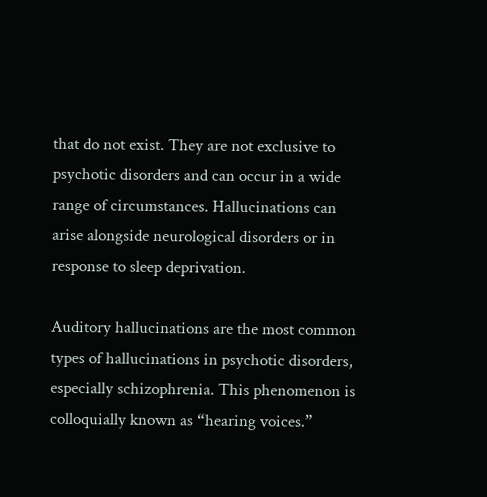that do not exist. They are not exclusive to psychotic disorders and can occur in a wide range of circumstances. Hallucinations can arise alongside neurological disorders or in response to sleep deprivation.

Auditory hallucinations are the most common types of hallucinations in psychotic disorders, especially schizophrenia. This phenomenon is colloquially known as “hearing voices.”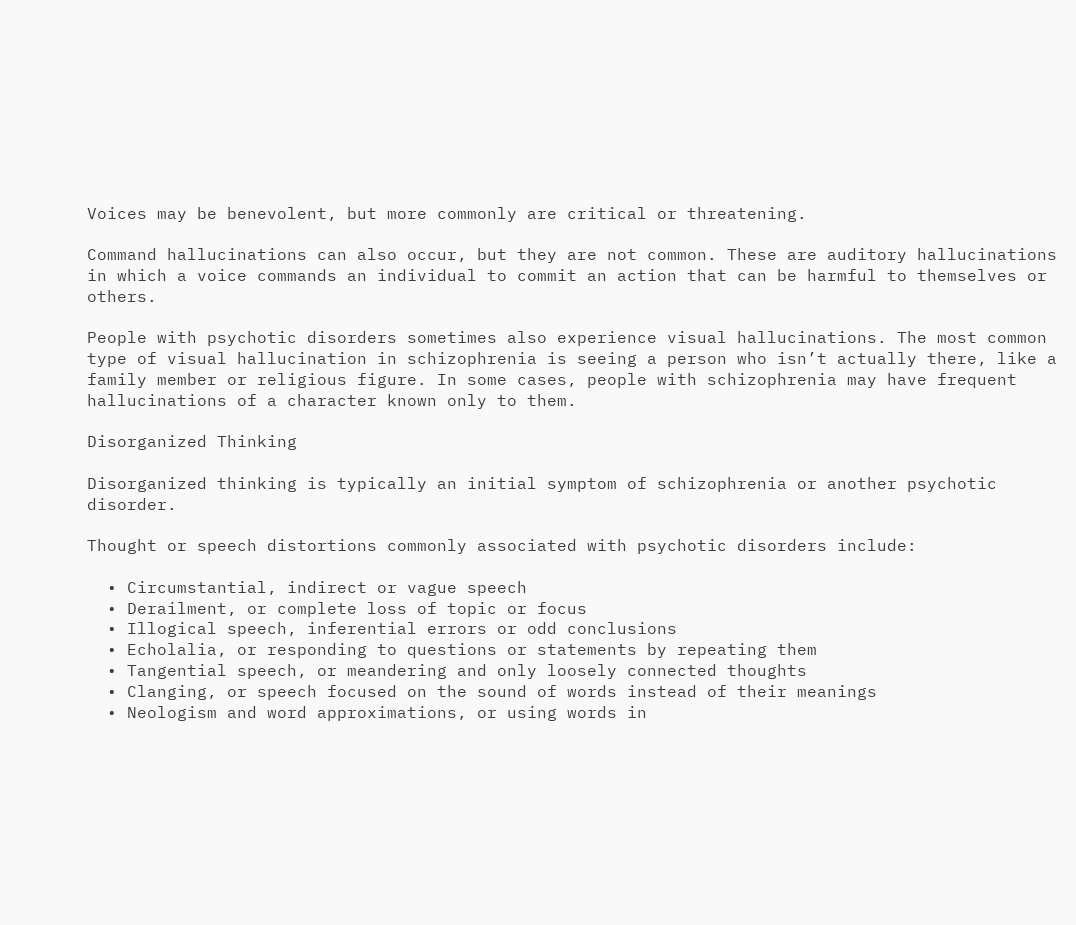Voices may be benevolent, but more commonly are critical or threatening.

Command hallucinations can also occur, but they are not common. These are auditory hallucinations in which a voice commands an individual to commit an action that can be harmful to themselves or others.

People with psychotic disorders sometimes also experience visual hallucinations. The most common type of visual hallucination in schizophrenia is seeing a person who isn’t actually there, like a family member or religious figure. In some cases, people with schizophrenia may have frequent hallucinations of a character known only to them.

Disorganized Thinking

Disorganized thinking is typically an initial symptom of schizophrenia or another psychotic disorder.

Thought or speech distortions commonly associated with psychotic disorders include:

  • Circumstantial, indirect or vague speech
  • Derailment, or complete loss of topic or focus
  • Illogical speech, inferential errors or odd conclusions
  • Echolalia, or responding to questions or statements by repeating them
  • Tangential speech, or meandering and only loosely connected thoughts
  • Clanging, or speech focused on the sound of words instead of their meanings
  • Neologism and word approximations, or using words in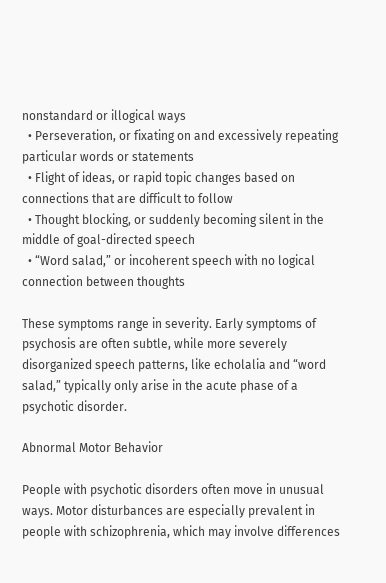nonstandard or illogical ways
  • Perseveration, or fixating on and excessively repeating particular words or statements
  • Flight of ideas, or rapid topic changes based on connections that are difficult to follow
  • Thought blocking, or suddenly becoming silent in the middle of goal-directed speech
  • “Word salad,” or incoherent speech with no logical connection between thoughts

These symptoms range in severity. Early symptoms of psychosis are often subtle, while more severely disorganized speech patterns, like echolalia and “word salad,” typically only arise in the acute phase of a psychotic disorder.

Abnormal Motor Behavior

People with psychotic disorders often move in unusual ways. Motor disturbances are especially prevalent in people with schizophrenia, which may involve differences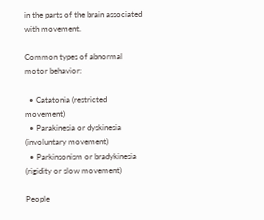in the parts of the brain associated with movement.

Common types of abnormal motor behavior:

  • Catatonia (restricted movement)
  • Parakinesia or dyskinesia (involuntary movement)
  • Parkinsonism or bradykinesia (rigidity or slow movement)

People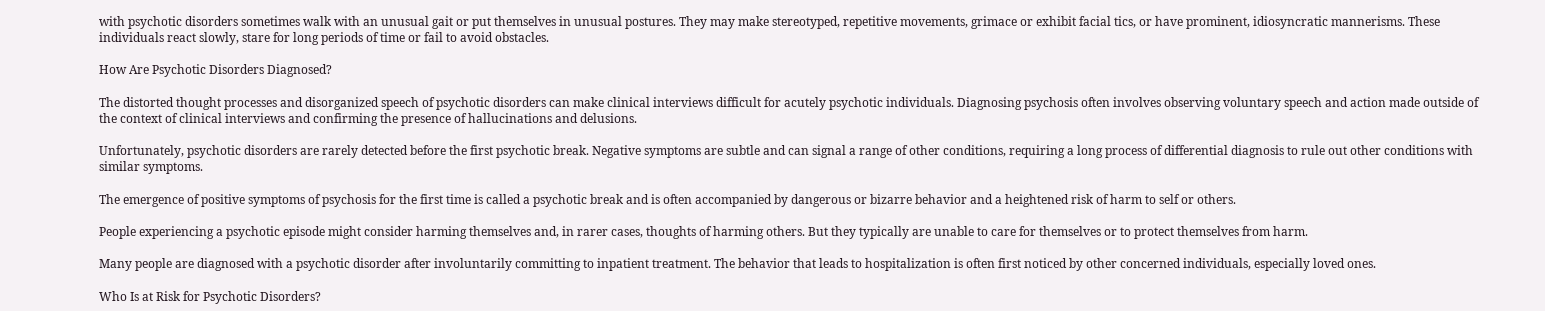with psychotic disorders sometimes walk with an unusual gait or put themselves in unusual postures. They may make stereotyped, repetitive movements, grimace or exhibit facial tics, or have prominent, idiosyncratic mannerisms. These individuals react slowly, stare for long periods of time or fail to avoid obstacles.

How Are Psychotic Disorders Diagnosed?

The distorted thought processes and disorganized speech of psychotic disorders can make clinical interviews difficult for acutely psychotic individuals. Diagnosing psychosis often involves observing voluntary speech and action made outside of the context of clinical interviews and confirming the presence of hallucinations and delusions.

Unfortunately, psychotic disorders are rarely detected before the first psychotic break. Negative symptoms are subtle and can signal a range of other conditions, requiring a long process of differential diagnosis to rule out other conditions with similar symptoms.

The emergence of positive symptoms of psychosis for the first time is called a psychotic break and is often accompanied by dangerous or bizarre behavior and a heightened risk of harm to self or others.

People experiencing a psychotic episode might consider harming themselves and, in rarer cases, thoughts of harming others. But they typically are unable to care for themselves or to protect themselves from harm.

Many people are diagnosed with a psychotic disorder after involuntarily committing to inpatient treatment. The behavior that leads to hospitalization is often first noticed by other concerned individuals, especially loved ones.

Who Is at Risk for Psychotic Disorders?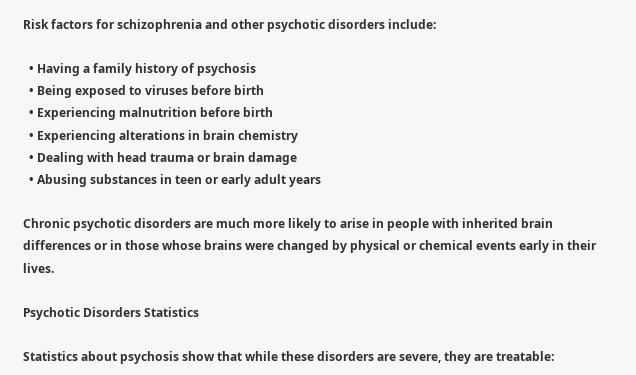Risk factors for schizophrenia and other psychotic disorders include:

  • Having a family history of psychosis
  • Being exposed to viruses before birth
  • Experiencing malnutrition before birth
  • Experiencing alterations in brain chemistry
  • Dealing with head trauma or brain damage
  • Abusing substances in teen or early adult years

Chronic psychotic disorders are much more likely to arise in people with inherited brain differences or in those whose brains were changed by physical or chemical events early in their lives.

Psychotic Disorders Statistics

Statistics about psychosis show that while these disorders are severe, they are treatable: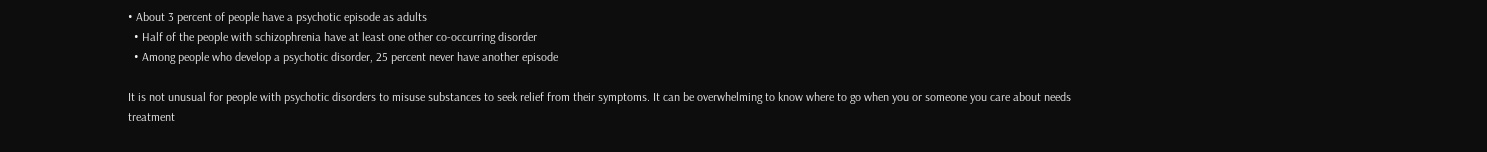• About 3 percent of people have a psychotic episode as adults
  • Half of the people with schizophrenia have at least one other co-occurring disorder
  • Among people who develop a psychotic disorder, 25 percent never have another episode

It is not unusual for people with psychotic disorders to misuse substances to seek relief from their symptoms. It can be overwhelming to know where to go when you or someone you care about needs treatment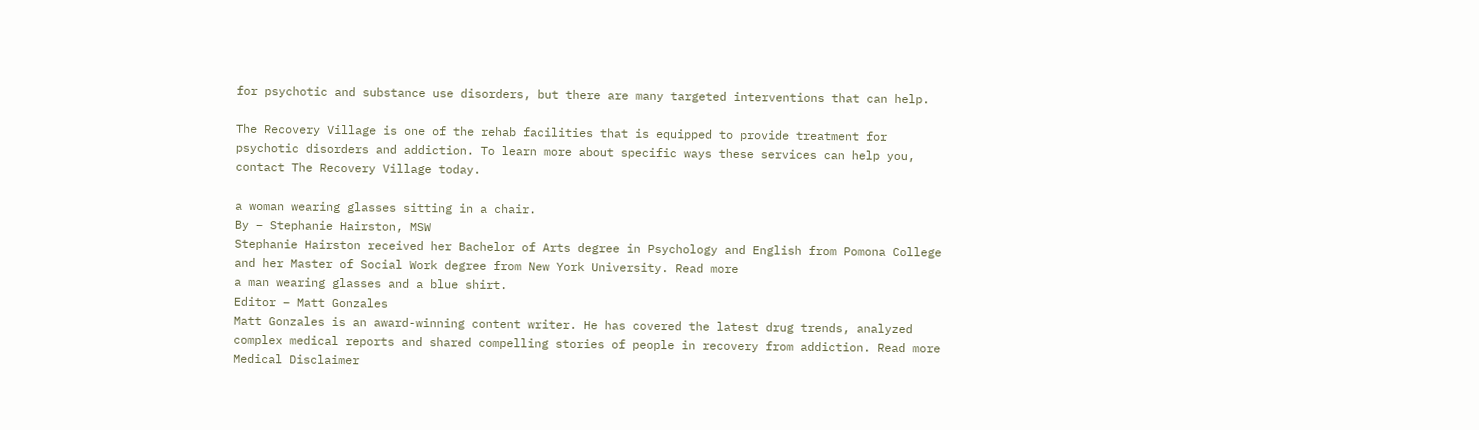for psychotic and substance use disorders, but there are many targeted interventions that can help.

The Recovery Village is one of the rehab facilities that is equipped to provide treatment for psychotic disorders and addiction. To learn more about specific ways these services can help you, contact The Recovery Village today.

a woman wearing glasses sitting in a chair.
By – Stephanie Hairston, MSW
Stephanie Hairston received her Bachelor of Arts degree in Psychology and English from Pomona College and her Master of Social Work degree from New York University. Read more
a man wearing glasses and a blue shirt.
Editor – Matt Gonzales
Matt Gonzales is an award-winning content writer. He has covered the latest drug trends, analyzed complex medical reports and shared compelling stories of people in recovery from addiction. Read more
Medical Disclaimer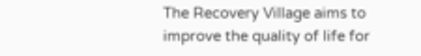The Recovery Village aims to improve the quality of life for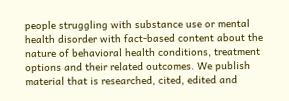people struggling with substance use or mental health disorder with fact-based content about the nature of behavioral health conditions, treatment options and their related outcomes. We publish material that is researched, cited, edited and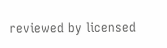reviewed by licensed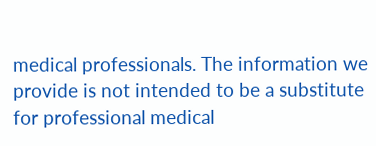medical professionals. The information we provide is not intended to be a substitute for professional medical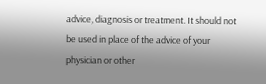advice, diagnosis or treatment. It should not be used in place of the advice of your physician or other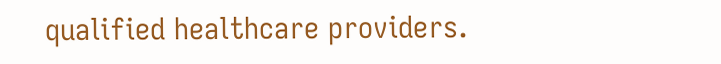qualified healthcare providers.